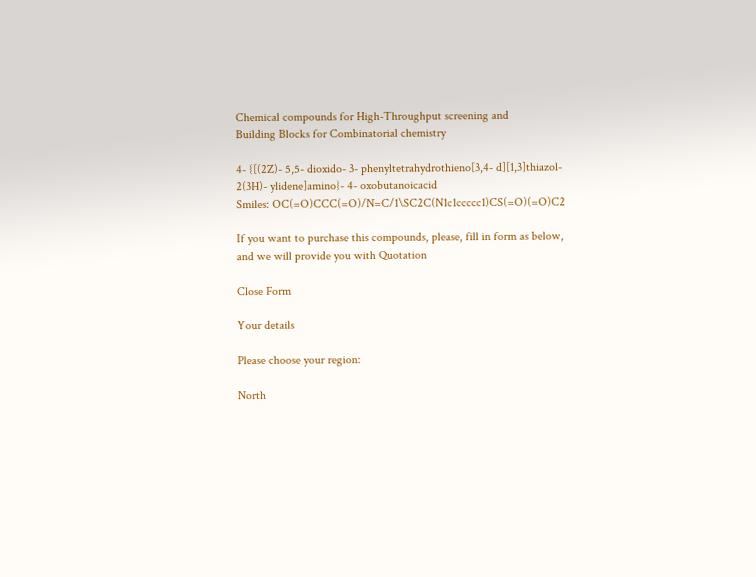Chemical compounds for High-Throughput screening and
Building Blocks for Combinatorial chemistry

4- {[(2Z)- 5,5- dioxido- 3- phenyltetrahydrothieno[3,4- d][1,3]thiazol- 2(3H)- ylidene]amino}- 4- oxobutanoicacid
Smiles: OC(=O)CCC(=O)/N=C/1\SC2C(N1c1ccccc1)CS(=O)(=O)C2

If you want to purchase this compounds, please, fill in form as below, and we will provide you with Quotation

Close Form

Your details

Please choose your region:

North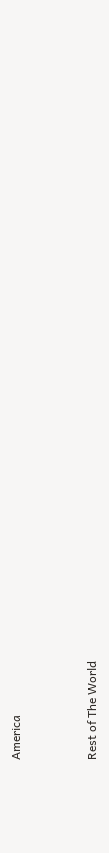America



Rest of The World